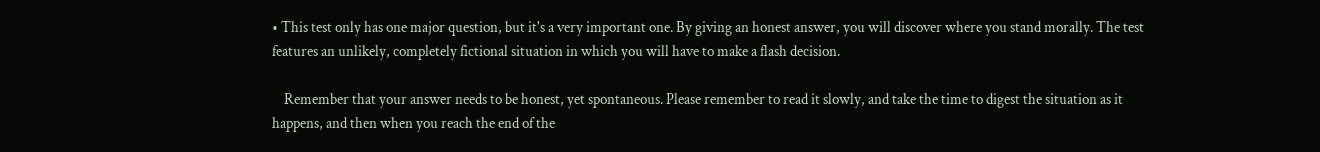• This test only has one major question, but it's a very important one. By giving an honest answer, you will discover where you stand morally. The test features an unlikely, completely fictional situation in which you will have to make a flash decision.

    Remember that your answer needs to be honest, yet spontaneous. Please remember to read it slowly, and take the time to digest the situation as it happens, and then when you reach the end of the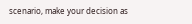scenario, make your decision as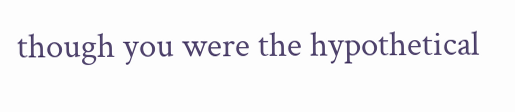though you were the hypothetical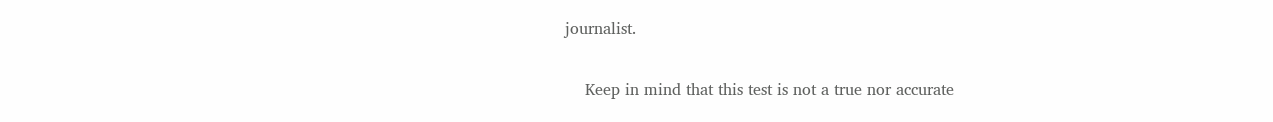journalist.

    Keep in mind that this test is not a true nor accurate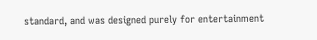standard, and was designed purely for entertainment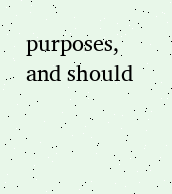purposes, and should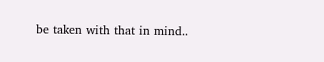be taken with that in mind..